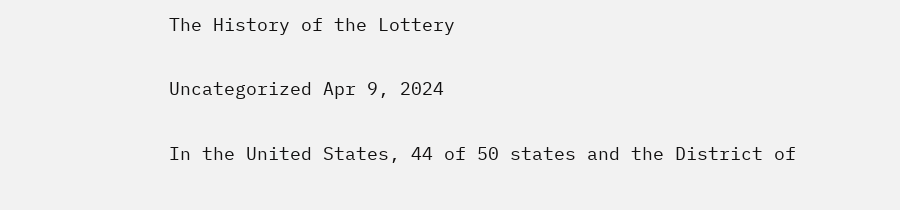The History of the Lottery

Uncategorized Apr 9, 2024

In the United States, 44 of 50 states and the District of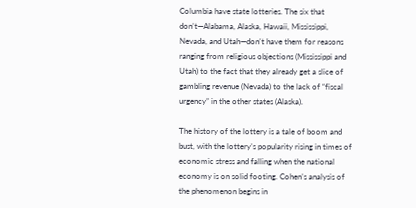Columbia have state lotteries. The six that don’t—Alabama, Alaska, Hawaii, Mississippi, Nevada, and Utah—don’t have them for reasons ranging from religious objections (Mississippi and Utah) to the fact that they already get a slice of gambling revenue (Nevada) to the lack of “fiscal urgency” in the other states (Alaska).

The history of the lottery is a tale of boom and bust, with the lottery’s popularity rising in times of economic stress and falling when the national economy is on solid footing. Cohen’s analysis of the phenomenon begins in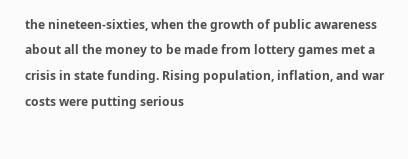the nineteen-sixties, when the growth of public awareness about all the money to be made from lottery games met a crisis in state funding. Rising population, inflation, and war costs were putting serious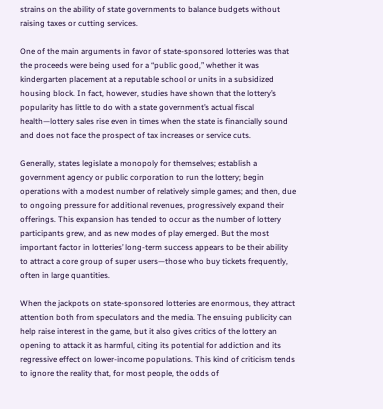strains on the ability of state governments to balance budgets without raising taxes or cutting services.

One of the main arguments in favor of state-sponsored lotteries was that the proceeds were being used for a “public good,” whether it was kindergarten placement at a reputable school or units in a subsidized housing block. In fact, however, studies have shown that the lottery’s popularity has little to do with a state government’s actual fiscal health—lottery sales rise even in times when the state is financially sound and does not face the prospect of tax increases or service cuts.

Generally, states legislate a monopoly for themselves; establish a government agency or public corporation to run the lottery; begin operations with a modest number of relatively simple games; and then, due to ongoing pressure for additional revenues, progressively expand their offerings. This expansion has tended to occur as the number of lottery participants grew, and as new modes of play emerged. But the most important factor in lotteries’ long-term success appears to be their ability to attract a core group of super users—those who buy tickets frequently, often in large quantities.

When the jackpots on state-sponsored lotteries are enormous, they attract attention both from speculators and the media. The ensuing publicity can help raise interest in the game, but it also gives critics of the lottery an opening to attack it as harmful, citing its potential for addiction and its regressive effect on lower-income populations. This kind of criticism tends to ignore the reality that, for most people, the odds of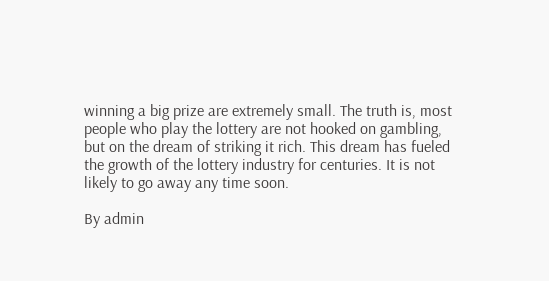winning a big prize are extremely small. The truth is, most people who play the lottery are not hooked on gambling, but on the dream of striking it rich. This dream has fueled the growth of the lottery industry for centuries. It is not likely to go away any time soon.

By admin